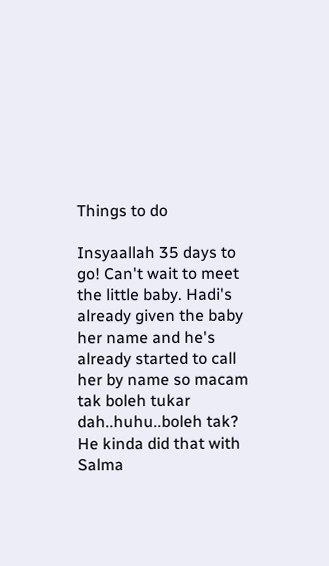Things to do

Insyaallah 35 days to go! Can't wait to meet the little baby. Hadi's already given the baby her name and he's already started to call her by name so macam tak boleh tukar dah..huhu..boleh tak? He kinda did that with Salma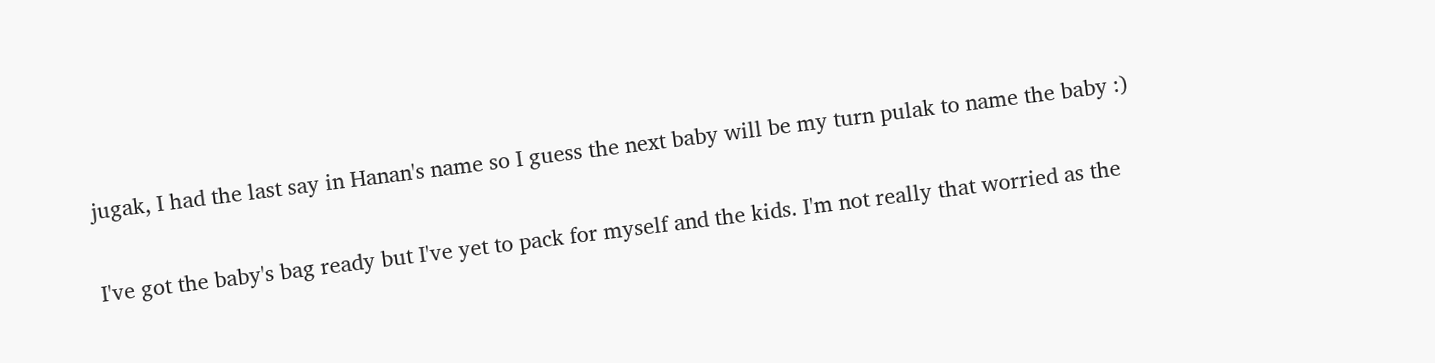jugak, I had the last say in Hanan's name so I guess the next baby will be my turn pulak to name the baby :)

I've got the baby's bag ready but I've yet to pack for myself and the kids. I'm not really that worried as the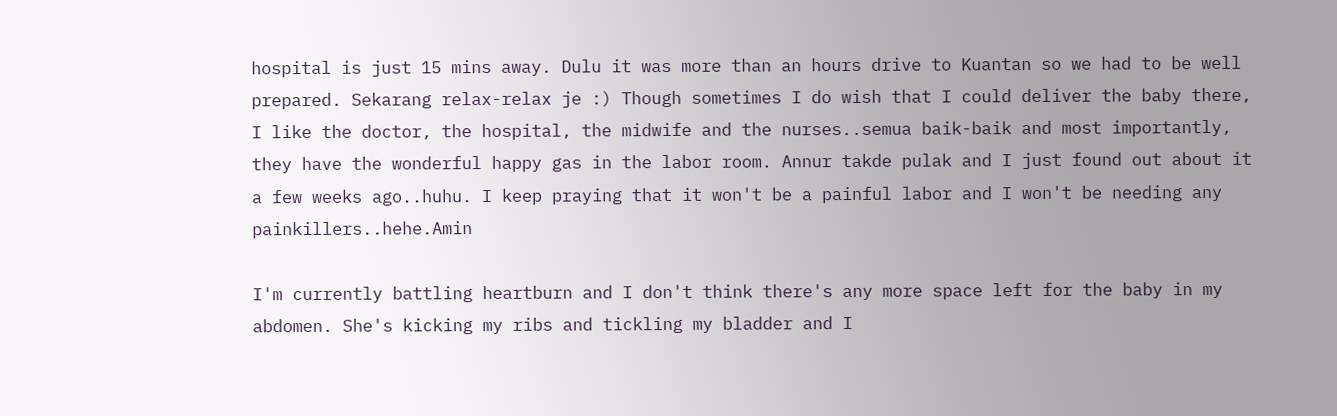hospital is just 15 mins away. Dulu it was more than an hours drive to Kuantan so we had to be well prepared. Sekarang relax-relax je :) Though sometimes I do wish that I could deliver the baby there, I like the doctor, the hospital, the midwife and the nurses..semua baik-baik and most importantly, they have the wonderful happy gas in the labor room. Annur takde pulak and I just found out about it a few weeks ago..huhu. I keep praying that it won't be a painful labor and I won't be needing any painkillers..hehe.Amin

I'm currently battling heartburn and I don't think there's any more space left for the baby in my abdomen. She's kicking my ribs and tickling my bladder and I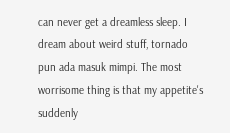can never get a dreamless sleep. I dream about weird stuff, tornado pun ada masuk mimpi. The most worrisome thing is that my appetite's suddenly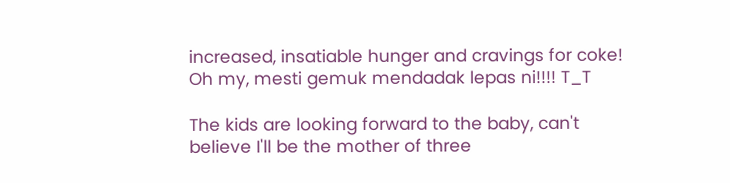increased, insatiable hunger and cravings for coke! Oh my, mesti gemuk mendadak lepas ni!!!! T_T

The kids are looking forward to the baby, can't believe I'll be the mother of three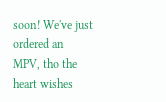soon! We've just ordered an MPV, tho the heart wishes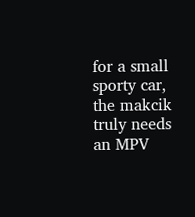for a small sporty car, the makcik truly needs an MPV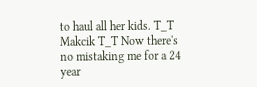to haul all her kids. T_T Makcik T_T Now there's no mistaking me for a 24 year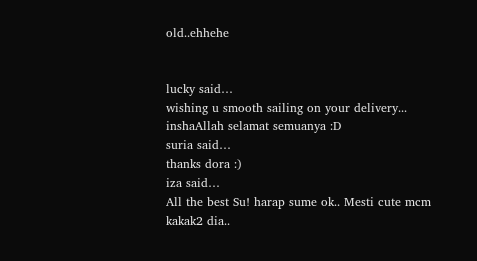old..ehhehe


lucky said…
wishing u smooth sailing on your delivery... inshaAllah selamat semuanya :D
suria said…
thanks dora :)
iza said…
All the best Su! harap sume ok.. Mesti cute mcm kakak2 dia..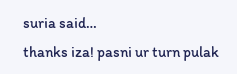suria said…
thanks iza! pasni ur turn pulak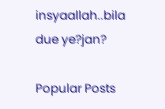insyaallah..bila due ye?jan?

Popular Posts